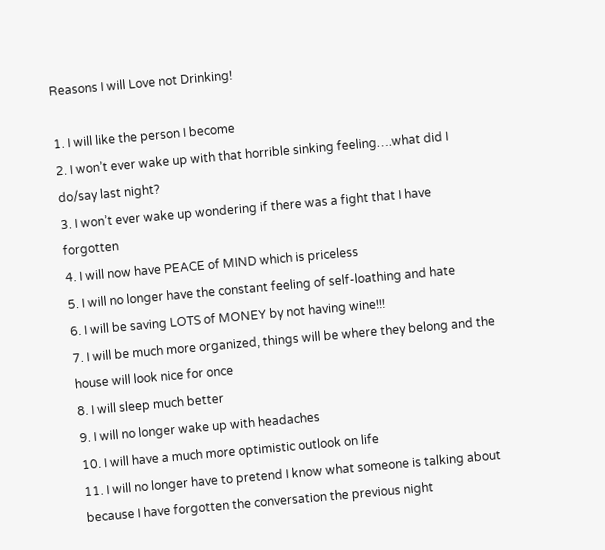Reasons I will Love not Drinking!

1. I will like the person I become
2. I won’t ever wake up with that horrible sinking feeling….what did I do/say last night?
3. I won’t ever wake up wondering if there was a fight that I have forgotten
4. I will now have PEACE of MIND which is priceless
5. I will no longer have the constant feeling of self-loathing and hate
6. I will be saving LOTS of MONEY by not having wine!!!
7. I will be much more organized, things will be where they belong and the house will look nice for once
8. I will sleep much better
9. I will no longer wake up with headaches
10. I will have a much more optimistic outlook on life
11. I will no longer have to pretend I know what someone is talking about because I have forgotten the conversation the previous night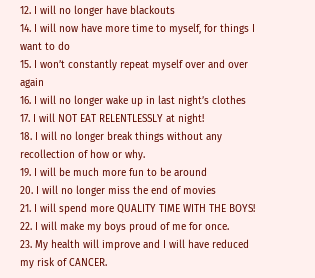12. I will no longer have blackouts
14. I will now have more time to myself, for things I want to do
15. I won’t constantly repeat myself over and over again
16. I will no longer wake up in last night’s clothes
17. I will NOT EAT RELENTLESSLY at night!
18. I will no longer break things without any recollection of how or why.
19. I will be much more fun to be around
20. I will no longer miss the end of movies
21. I will spend more QUALITY TIME WITH THE BOYS!
22. I will make my boys proud of me for once.
23. My health will improve and I will have reduced my risk of CANCER.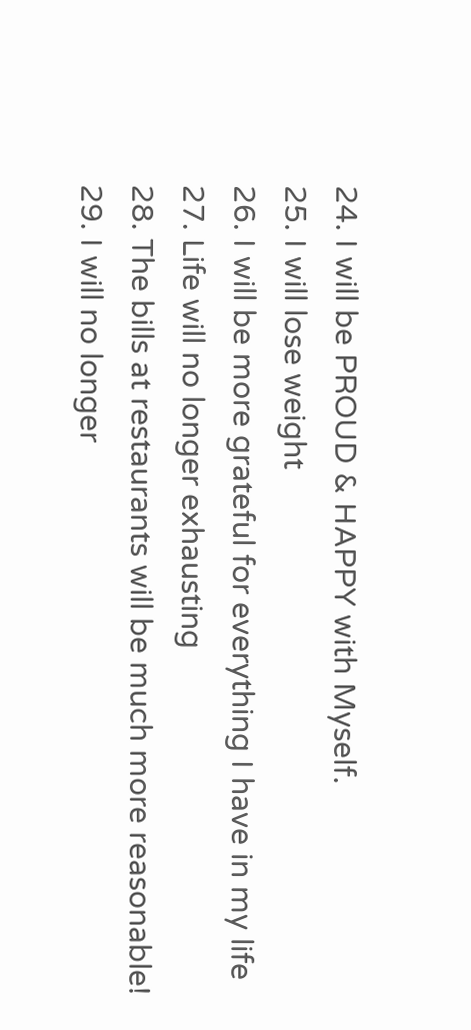24. I will be PROUD & HAPPY with Myself.
25. I will lose weight
26. I will be more grateful for everything I have in my life
27. Life will no longer exhausting
28. The bills at restaurants will be much more reasonable!
29. I will no longer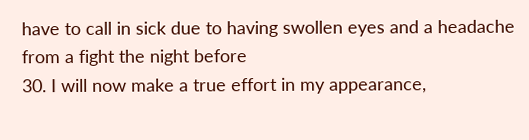have to call in sick due to having swollen eyes and a headache from a fight the night before
30. I will now make a true effort in my appearance,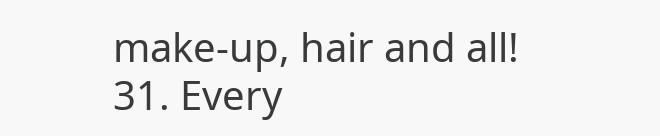make-up, hair and all!
31. Every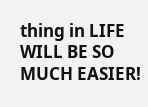thing in LIFE WILL BE SO MUCH EASIER!